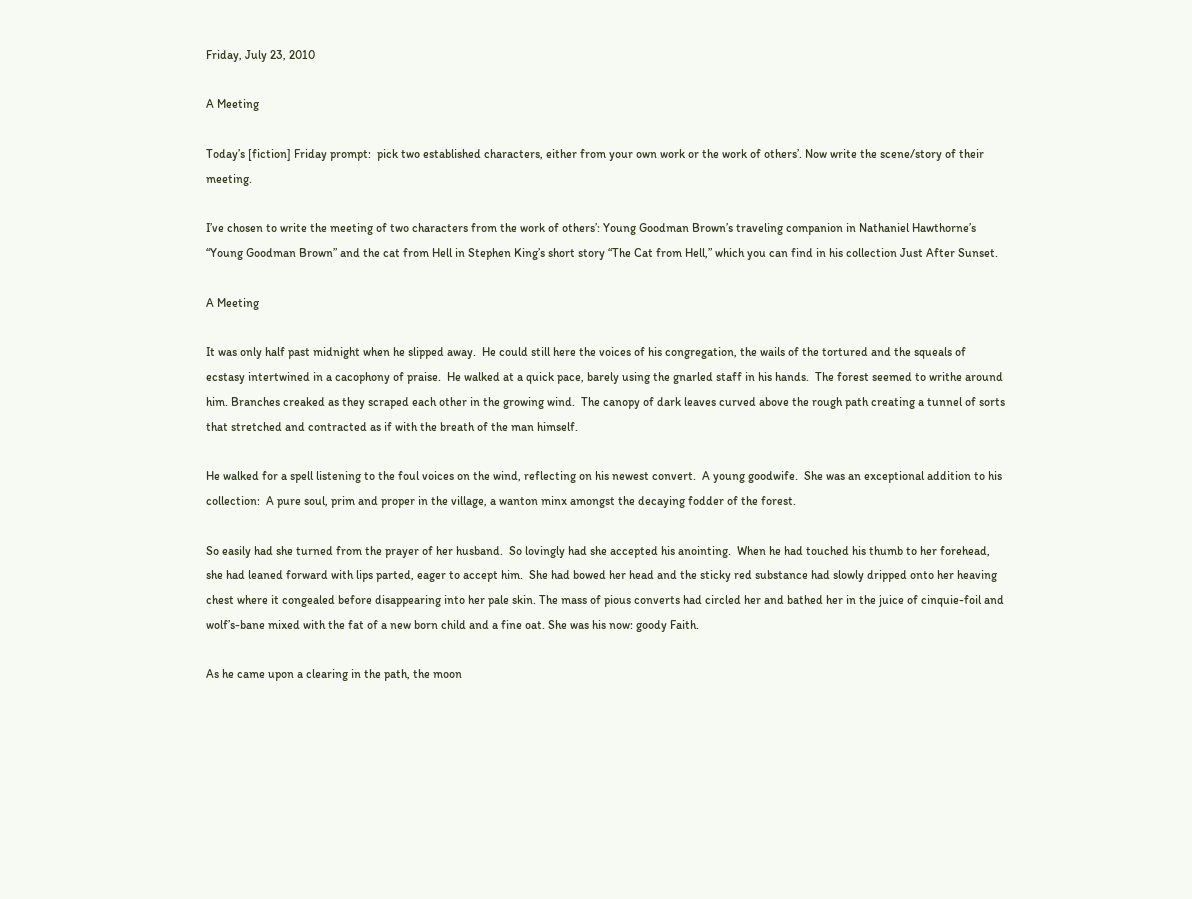Friday, July 23, 2010

A Meeting

Today’s [fiction] Friday prompt:  pick two established characters, either from your own work or the work of others’. Now write the scene/story of their meeting.

I’ve chosen to write the meeting of two characters from the work of others’: Young Goodman Brown’s traveling companion in Nathaniel Hawthorne’s “Young Goodman Brown” and the cat from Hell in Stephen King’s short story “The Cat from Hell,” which you can find in his collection Just After Sunset.

A Meeting

It was only half past midnight when he slipped away.  He could still here the voices of his congregation, the wails of the tortured and the squeals of ecstasy intertwined in a cacophony of praise.  He walked at a quick pace, barely using the gnarled staff in his hands.  The forest seemed to writhe around him. Branches creaked as they scraped each other in the growing wind.  The canopy of dark leaves curved above the rough path creating a tunnel of sorts that stretched and contracted as if with the breath of the man himself.

He walked for a spell listening to the foul voices on the wind, reflecting on his newest convert.  A young goodwife.  She was an exceptional addition to his collection:  A pure soul, prim and proper in the village, a wanton minx amongst the decaying fodder of the forest.

So easily had she turned from the prayer of her husband.  So lovingly had she accepted his anointing.  When he had touched his thumb to her forehead, she had leaned forward with lips parted, eager to accept him.  She had bowed her head and the sticky red substance had slowly dripped onto her heaving chest where it congealed before disappearing into her pale skin. The mass of pious converts had circled her and bathed her in the juice of cinquie-foil and wolf’s-bane mixed with the fat of a new born child and a fine oat. She was his now: goody Faith.

As he came upon a clearing in the path, the moon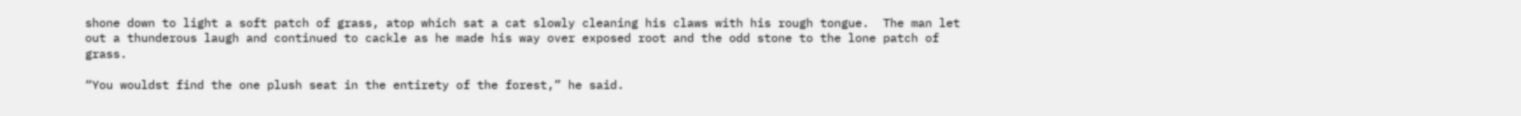shone down to light a soft patch of grass, atop which sat a cat slowly cleaning his claws with his rough tongue.  The man let out a thunderous laugh and continued to cackle as he made his way over exposed root and the odd stone to the lone patch of grass.

“You wouldst find the one plush seat in the entirety of the forest,” he said.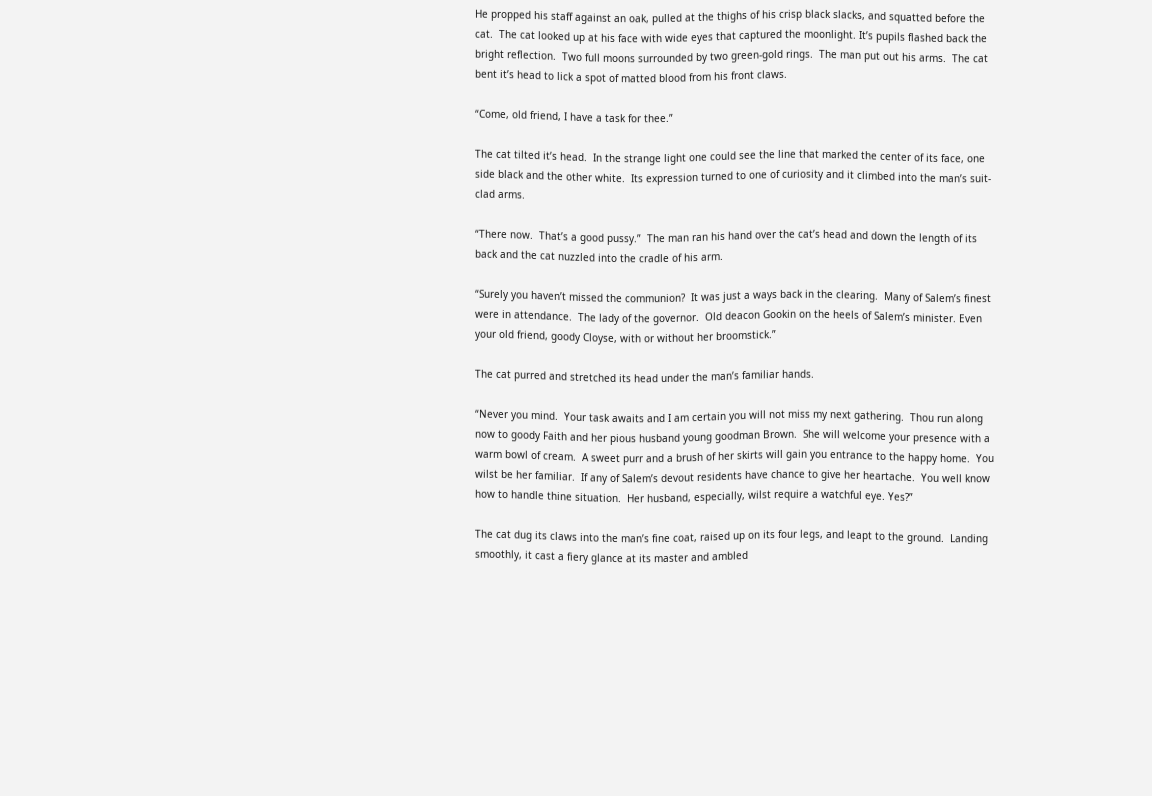He propped his staff against an oak, pulled at the thighs of his crisp black slacks, and squatted before the cat.  The cat looked up at his face with wide eyes that captured the moonlight. It’s pupils flashed back the bright reflection.  Two full moons surrounded by two green-gold rings.  The man put out his arms.  The cat bent it’s head to lick a spot of matted blood from his front claws.

“Come, old friend, I have a task for thee.”

The cat tilted it’s head.  In the strange light one could see the line that marked the center of its face, one side black and the other white.  Its expression turned to one of curiosity and it climbed into the man’s suit-clad arms.

“There now.  That’s a good pussy.”  The man ran his hand over the cat’s head and down the length of its back and the cat nuzzled into the cradle of his arm.

“Surely you haven’t missed the communion?  It was just a ways back in the clearing.  Many of Salem’s finest were in attendance.  The lady of the governor.  Old deacon Gookin on the heels of Salem’s minister. Even your old friend, goody Cloyse, with or without her broomstick.”

The cat purred and stretched its head under the man’s familiar hands.

“Never you mind.  Your task awaits and I am certain you will not miss my next gathering.  Thou run along now to goody Faith and her pious husband young goodman Brown.  She will welcome your presence with a warm bowl of cream.  A sweet purr and a brush of her skirts will gain you entrance to the happy home.  You wilst be her familiar.  If any of Salem’s devout residents have chance to give her heartache.  You well know how to handle thine situation.  Her husband, especially, wilst require a watchful eye. Yes?”

The cat dug its claws into the man’s fine coat, raised up on its four legs, and leapt to the ground.  Landing smoothly, it cast a fiery glance at its master and ambled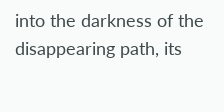into the darkness of the disappearing path, its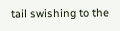tail swishing to the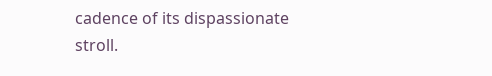cadence of its dispassionate stroll.